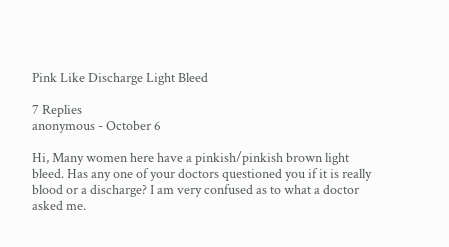Pink Like Discharge Light Bleed

7 Replies
anonymous - October 6

Hi, Many women here have a pinkish/pinkish brown light bleed. Has any one of your doctors questioned you if it is really blood or a discharge? I am very confused as to what a doctor asked me.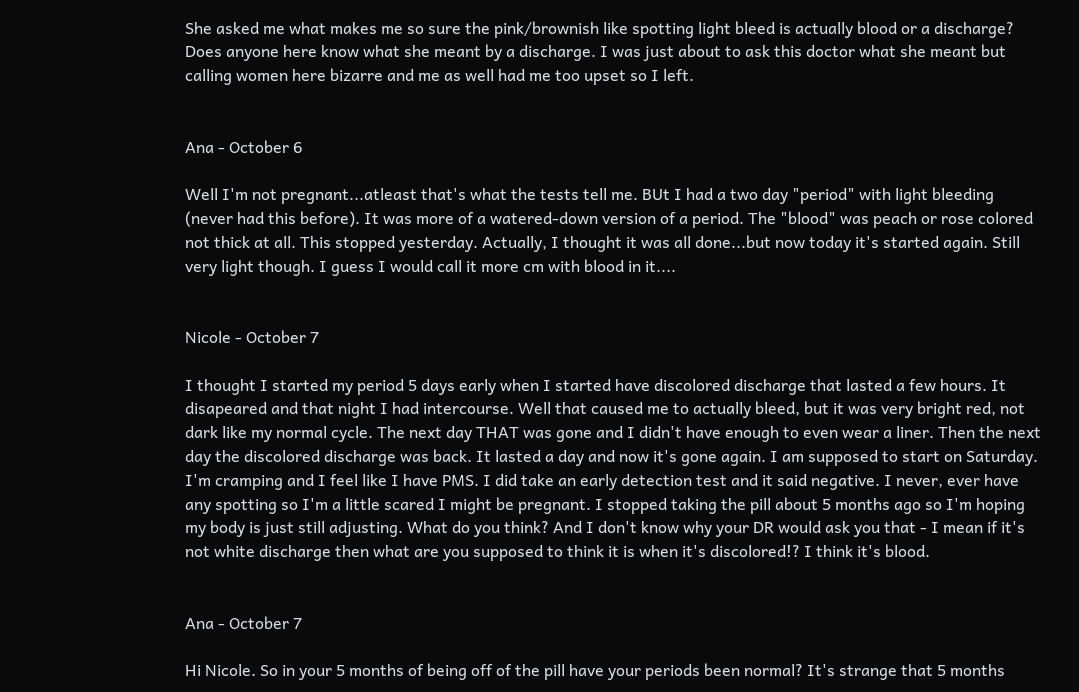She asked me what makes me so sure the pink/brownish like spotting light bleed is actually blood or a discharge? Does anyone here know what she meant by a discharge. I was just about to ask this doctor what she meant but calling women here bizarre and me as well had me too upset so I left.


Ana - October 6

Well I'm not pregnant...atleast that's what the tests tell me. BUt I had a two day "period" with light bleeding (never had this before). It was more of a watered-down version of a period. The "blood" was peach or rose colored not thick at all. This stopped yesterday. Actually, I thought it was all done...but now today it's started again. Still very light though. I guess I would call it more cm with blood in it....


Nicole - October 7

I thought I started my period 5 days early when I started have discolored discharge that lasted a few hours. It disapeared and that night I had intercourse. Well that caused me to actually bleed, but it was very bright red, not dark like my normal cycle. The next day THAT was gone and I didn't have enough to even wear a liner. Then the next day the discolored discharge was back. It lasted a day and now it's gone again. I am supposed to start on Saturday. I'm cramping and I feel like I have PMS. I did take an early detection test and it said negative. I never, ever have any spotting so I'm a little scared I might be pregnant. I stopped taking the pill about 5 months ago so I'm hoping my body is just still adjusting. What do you think? And I don't know why your DR would ask you that - I mean if it's not white discharge then what are you supposed to think it is when it's discolored!? I think it's blood.


Ana - October 7

Hi Nicole. So in your 5 months of being off of the pill have your periods been normal? It's strange that 5 months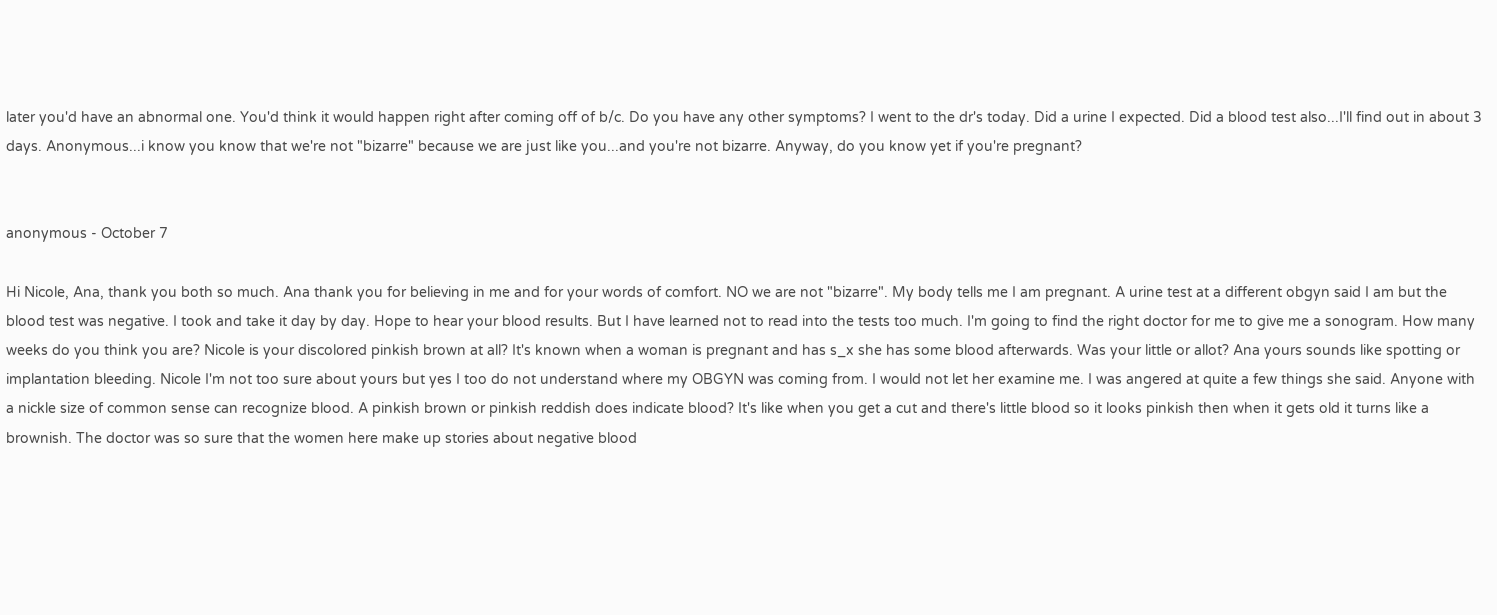later you'd have an abnormal one. You'd think it would happen right after coming off of b/c. Do you have any other symptoms? I went to the dr's today. Did a urine I expected. Did a blood test also...I'll find out in about 3 days. Anonymous...i know you know that we're not "bizarre" because we are just like you...and you're not bizarre. Anyway, do you know yet if you're pregnant?


anonymous - October 7

Hi Nicole, Ana, thank you both so much. Ana thank you for believing in me and for your words of comfort. NO we are not "bizarre". My body tells me I am pregnant. A urine test at a different obgyn said I am but the blood test was negative. I took and take it day by day. Hope to hear your blood results. But I have learned not to read into the tests too much. I'm going to find the right doctor for me to give me a sonogram. How many weeks do you think you are? Nicole is your discolored pinkish brown at all? It's known when a woman is pregnant and has s_x she has some blood afterwards. Was your little or allot? Ana yours sounds like spotting or implantation bleeding. Nicole I'm not too sure about yours but yes I too do not understand where my OBGYN was coming from. I would not let her examine me. I was angered at quite a few things she said. Anyone with a nickle size of common sense can recognize blood. A pinkish brown or pinkish reddish does indicate blood? It's like when you get a cut and there's little blood so it looks pinkish then when it gets old it turns like a brownish. The doctor was so sure that the women here make up stories about negative blood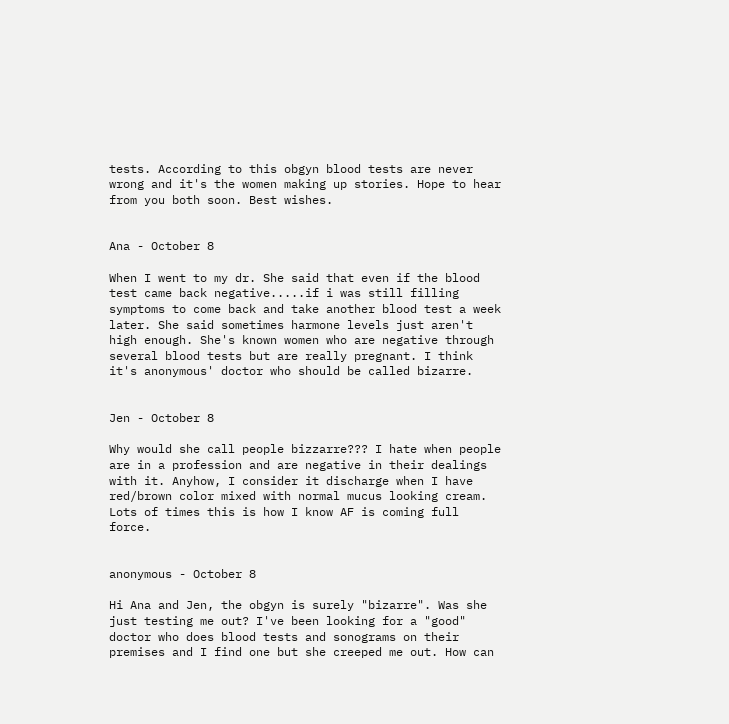tests. According to this obgyn blood tests are never wrong and it's the women making up stories. Hope to hear from you both soon. Best wishes.


Ana - October 8

When I went to my dr. She said that even if the blood test came back negative.....if i was still filling symptoms to come back and take another blood test a week later. She said sometimes harmone levels just aren't high enough. She's known women who are negative through several blood tests but are really pregnant. I think it's anonymous' doctor who should be called bizarre.


Jen - October 8

Why would she call people bizzarre??? I hate when people are in a profession and are negative in their dealings with it. Anyhow, I consider it discharge when I have red/brown color mixed with normal mucus looking cream. Lots of times this is how I know AF is coming full force.


anonymous - October 8

Hi Ana and Jen, the obgyn is surely "bizarre". Was she just testing me out? I've been looking for a "good" doctor who does blood tests and sonograms on their premises and I find one but she creeped me out. How can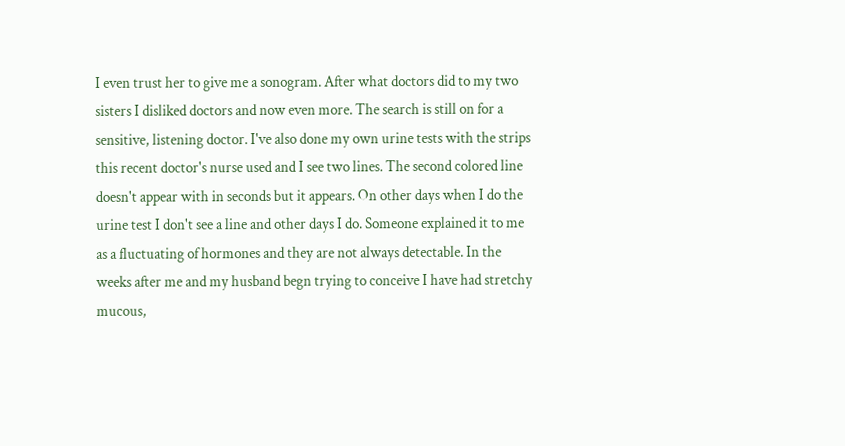I even trust her to give me a sonogram. After what doctors did to my two sisters I disliked doctors and now even more. The search is still on for a sensitive, listening doctor. I've also done my own urine tests with the strips this recent doctor's nurse used and I see two lines. The second colored line doesn't appear with in seconds but it appears. On other days when I do the urine test I don't see a line and other days I do. Someone explained it to me as a fluctuating of hormones and they are not always detectable. In the weeks after me and my husband begn trying to conceive I have had stretchy mucous,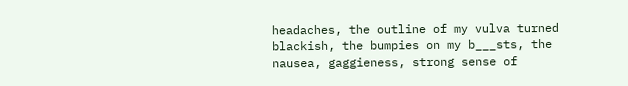headaches, the outline of my vulva turned blackish, the bumpies on my b___sts, the nausea, gaggieness, strong sense of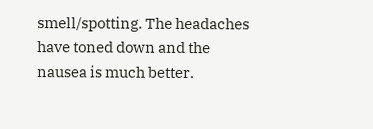smell/spotting. The headaches have toned down and the nausea is much better.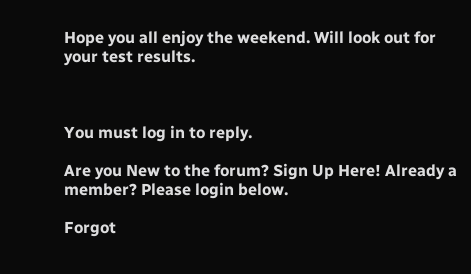Hope you all enjoy the weekend. Will look out for your test results.



You must log in to reply.

Are you New to the forum? Sign Up Here! Already a member? Please login below.

Forgot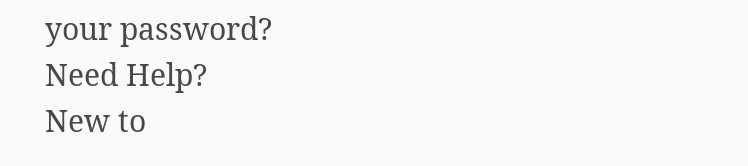your password?
Need Help?
New to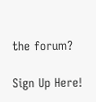the forum?

Sign Up Here!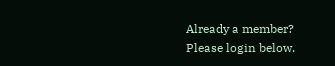Already a member?
Please login below.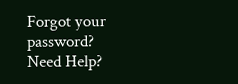Forgot your password?
Need Help?